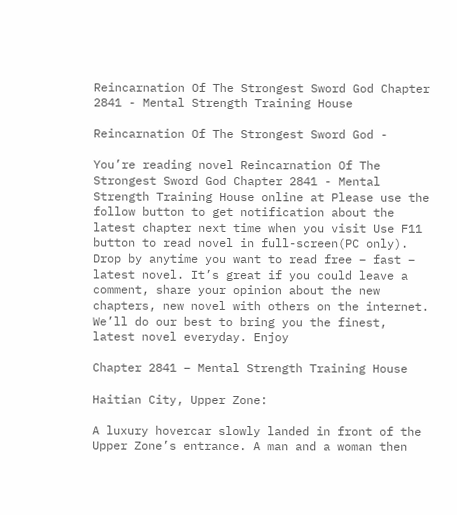Reincarnation Of The Strongest Sword God Chapter 2841 - Mental Strength Training House

Reincarnation Of The Strongest Sword God -

You’re reading novel Reincarnation Of The Strongest Sword God Chapter 2841 - Mental Strength Training House online at Please use the follow button to get notification about the latest chapter next time when you visit Use F11 button to read novel in full-screen(PC only). Drop by anytime you want to read free – fast – latest novel. It’s great if you could leave a comment, share your opinion about the new chapters, new novel with others on the internet. We’ll do our best to bring you the finest, latest novel everyday. Enjoy

Chapter 2841 – Mental Strength Training House

Haitian City, Upper Zone:

A luxury hovercar slowly landed in front of the Upper Zone’s entrance. A man and a woman then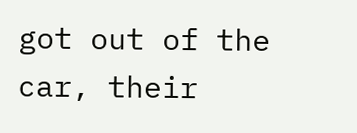got out of the car, their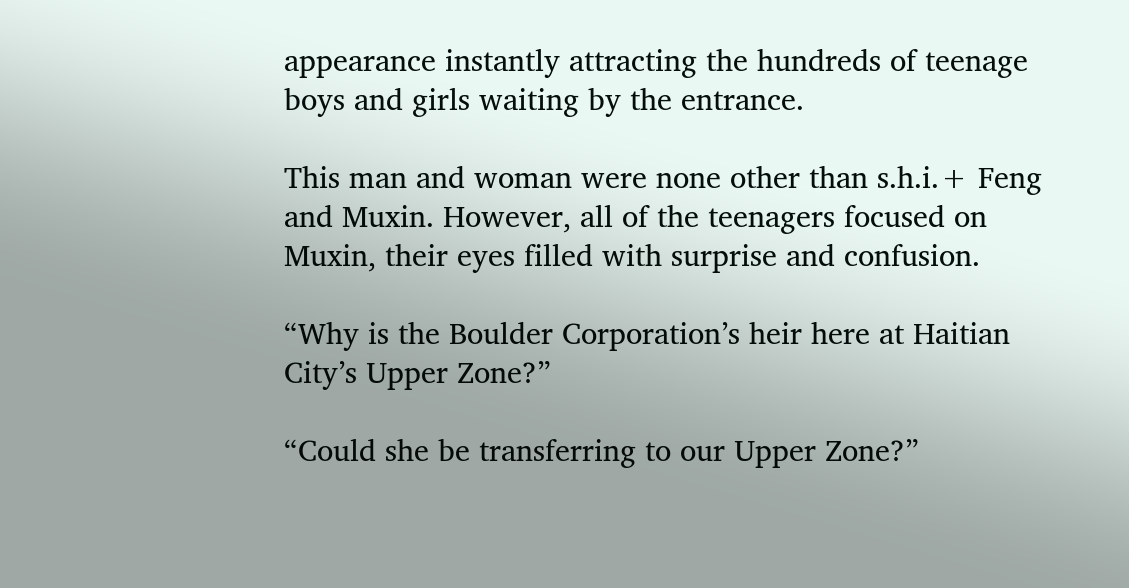appearance instantly attracting the hundreds of teenage boys and girls waiting by the entrance.

This man and woman were none other than s.h.i.+ Feng and Muxin. However, all of the teenagers focused on Muxin, their eyes filled with surprise and confusion.

“Why is the Boulder Corporation’s heir here at Haitian City’s Upper Zone?”

“Could she be transferring to our Upper Zone?”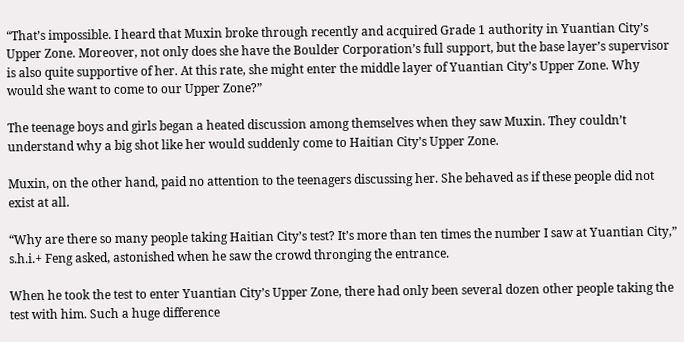“That’s impossible. I heard that Muxin broke through recently and acquired Grade 1 authority in Yuantian City’s Upper Zone. Moreover, not only does she have the Boulder Corporation’s full support, but the base layer’s supervisor is also quite supportive of her. At this rate, she might enter the middle layer of Yuantian City’s Upper Zone. Why would she want to come to our Upper Zone?”

The teenage boys and girls began a heated discussion among themselves when they saw Muxin. They couldn’t understand why a big shot like her would suddenly come to Haitian City’s Upper Zone.

Muxin, on the other hand, paid no attention to the teenagers discussing her. She behaved as if these people did not exist at all.

“Why are there so many people taking Haitian City’s test? It’s more than ten times the number I saw at Yuantian City,” s.h.i.+ Feng asked, astonished when he saw the crowd thronging the entrance.

When he took the test to enter Yuantian City’s Upper Zone, there had only been several dozen other people taking the test with him. Such a huge difference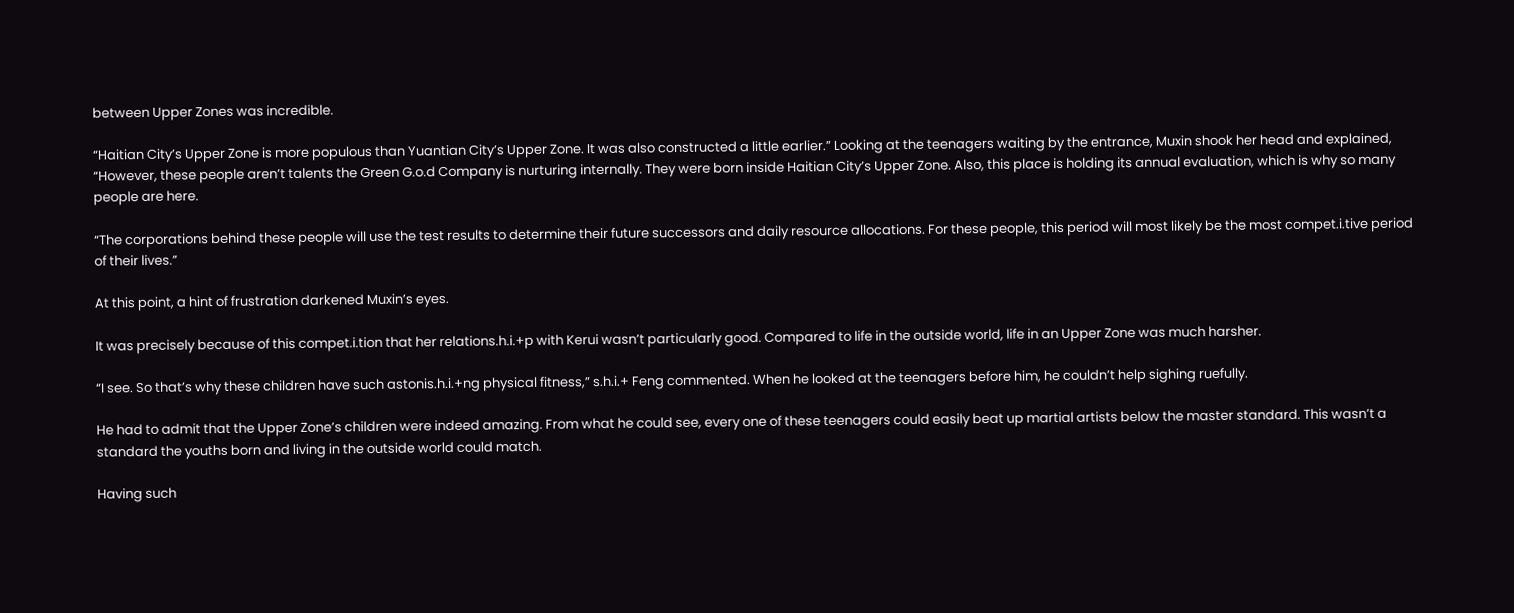between Upper Zones was incredible.

“Haitian City’s Upper Zone is more populous than Yuantian City’s Upper Zone. It was also constructed a little earlier.” Looking at the teenagers waiting by the entrance, Muxin shook her head and explained, “However, these people aren’t talents the Green G.o.d Company is nurturing internally. They were born inside Haitian City’s Upper Zone. Also, this place is holding its annual evaluation, which is why so many people are here.

“The corporations behind these people will use the test results to determine their future successors and daily resource allocations. For these people, this period will most likely be the most compet.i.tive period of their lives.”

At this point, a hint of frustration darkened Muxin’s eyes.

It was precisely because of this compet.i.tion that her relations.h.i.+p with Kerui wasn’t particularly good. Compared to life in the outside world, life in an Upper Zone was much harsher.

“I see. So that’s why these children have such astonis.h.i.+ng physical fitness,” s.h.i.+ Feng commented. When he looked at the teenagers before him, he couldn’t help sighing ruefully.

He had to admit that the Upper Zone’s children were indeed amazing. From what he could see, every one of these teenagers could easily beat up martial artists below the master standard. This wasn’t a standard the youths born and living in the outside world could match.

Having such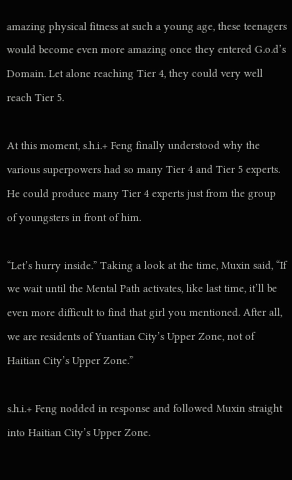amazing physical fitness at such a young age, these teenagers would become even more amazing once they entered G.o.d’s Domain. Let alone reaching Tier 4, they could very well reach Tier 5.

At this moment, s.h.i.+ Feng finally understood why the various superpowers had so many Tier 4 and Tier 5 experts. He could produce many Tier 4 experts just from the group of youngsters in front of him.

“Let’s hurry inside.” Taking a look at the time, Muxin said, “If we wait until the Mental Path activates, like last time, it’ll be even more difficult to find that girl you mentioned. After all, we are residents of Yuantian City’s Upper Zone, not of Haitian City’s Upper Zone.”

s.h.i.+ Feng nodded in response and followed Muxin straight into Haitian City’s Upper Zone.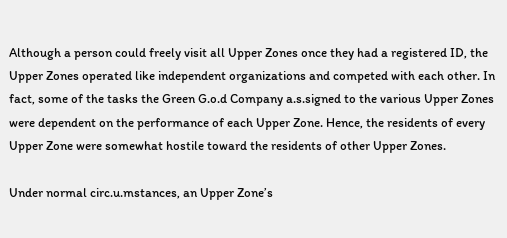Although a person could freely visit all Upper Zones once they had a registered ID, the Upper Zones operated like independent organizations and competed with each other. In fact, some of the tasks the Green G.o.d Company a.s.signed to the various Upper Zones were dependent on the performance of each Upper Zone. Hence, the residents of every Upper Zone were somewhat hostile toward the residents of other Upper Zones.

Under normal circ.u.mstances, an Upper Zone’s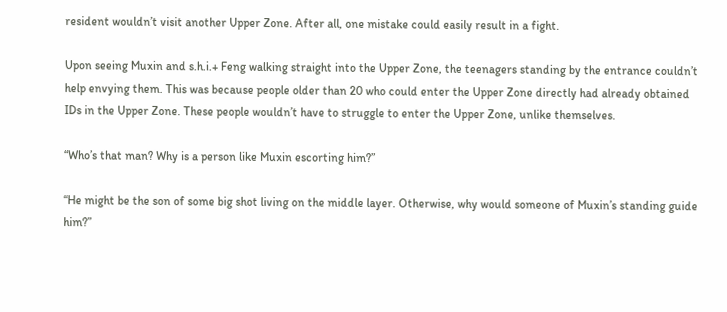resident wouldn’t visit another Upper Zone. After all, one mistake could easily result in a fight.

Upon seeing Muxin and s.h.i.+ Feng walking straight into the Upper Zone, the teenagers standing by the entrance couldn’t help envying them. This was because people older than 20 who could enter the Upper Zone directly had already obtained IDs in the Upper Zone. These people wouldn’t have to struggle to enter the Upper Zone, unlike themselves.

“Who’s that man? Why is a person like Muxin escorting him?”

“He might be the son of some big shot living on the middle layer. Otherwise, why would someone of Muxin’s standing guide him?”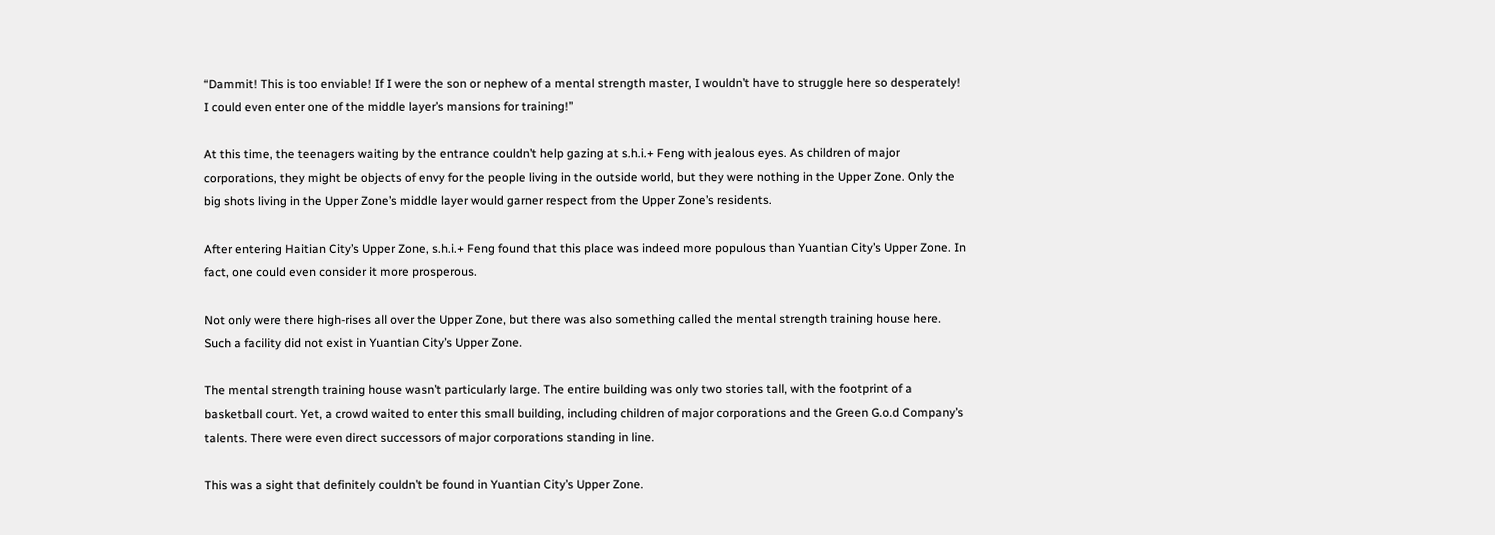“Dammit! This is too enviable! If I were the son or nephew of a mental strength master, I wouldn’t have to struggle here so desperately! I could even enter one of the middle layer’s mansions for training!”

At this time, the teenagers waiting by the entrance couldn’t help gazing at s.h.i.+ Feng with jealous eyes. As children of major corporations, they might be objects of envy for the people living in the outside world, but they were nothing in the Upper Zone. Only the big shots living in the Upper Zone’s middle layer would garner respect from the Upper Zone’s residents.

After entering Haitian City’s Upper Zone, s.h.i.+ Feng found that this place was indeed more populous than Yuantian City’s Upper Zone. In fact, one could even consider it more prosperous.

Not only were there high-rises all over the Upper Zone, but there was also something called the mental strength training house here. Such a facility did not exist in Yuantian City’s Upper Zone.

The mental strength training house wasn’t particularly large. The entire building was only two stories tall, with the footprint of a basketball court. Yet, a crowd waited to enter this small building, including children of major corporations and the Green G.o.d Company’s talents. There were even direct successors of major corporations standing in line.

This was a sight that definitely couldn’t be found in Yuantian City’s Upper Zone.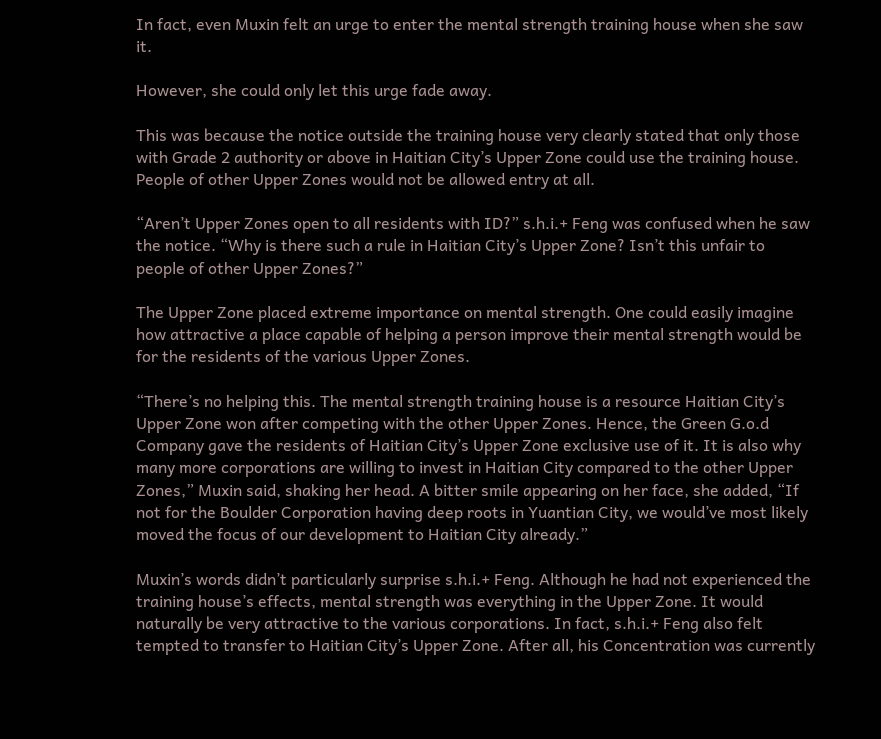In fact, even Muxin felt an urge to enter the mental strength training house when she saw it.

However, she could only let this urge fade away.

This was because the notice outside the training house very clearly stated that only those with Grade 2 authority or above in Haitian City’s Upper Zone could use the training house. People of other Upper Zones would not be allowed entry at all.

“Aren’t Upper Zones open to all residents with ID?” s.h.i.+ Feng was confused when he saw the notice. “Why is there such a rule in Haitian City’s Upper Zone? Isn’t this unfair to people of other Upper Zones?”

The Upper Zone placed extreme importance on mental strength. One could easily imagine how attractive a place capable of helping a person improve their mental strength would be for the residents of the various Upper Zones.

“There’s no helping this. The mental strength training house is a resource Haitian City’s Upper Zone won after competing with the other Upper Zones. Hence, the Green G.o.d Company gave the residents of Haitian City’s Upper Zone exclusive use of it. It is also why many more corporations are willing to invest in Haitian City compared to the other Upper Zones,” Muxin said, shaking her head. A bitter smile appearing on her face, she added, “If not for the Boulder Corporation having deep roots in Yuantian City, we would’ve most likely moved the focus of our development to Haitian City already.”

Muxin’s words didn’t particularly surprise s.h.i.+ Feng. Although he had not experienced the training house’s effects, mental strength was everything in the Upper Zone. It would naturally be very attractive to the various corporations. In fact, s.h.i.+ Feng also felt tempted to transfer to Haitian City’s Upper Zone. After all, his Concentration was currently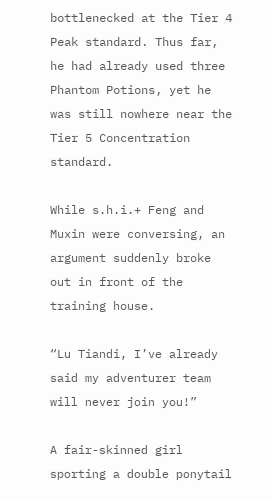bottlenecked at the Tier 4 Peak standard. Thus far, he had already used three Phantom Potions, yet he was still nowhere near the Tier 5 Concentration standard.

While s.h.i.+ Feng and Muxin were conversing, an argument suddenly broke out in front of the training house.

“Lu Tiandi, I’ve already said my adventurer team will never join you!”

A fair-skinned girl sporting a double ponytail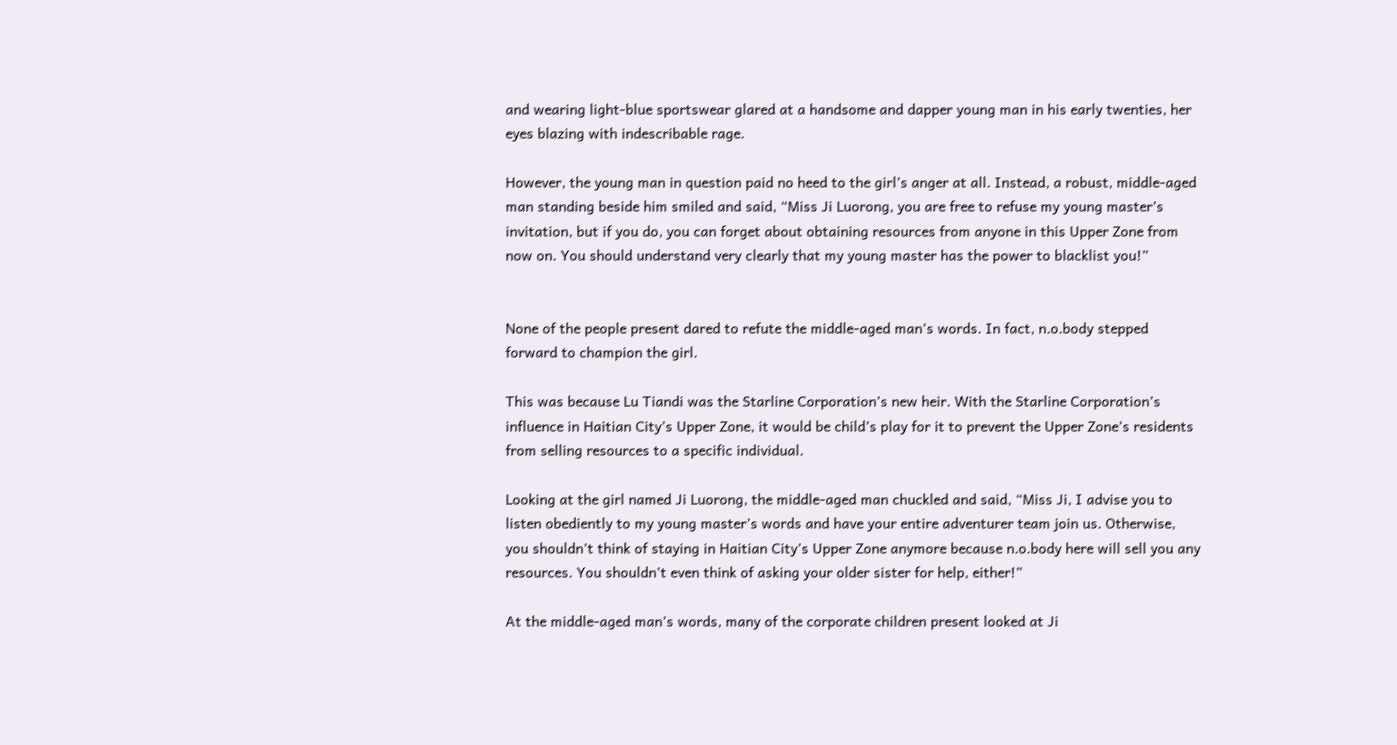and wearing light-blue sportswear glared at a handsome and dapper young man in his early twenties, her eyes blazing with indescribable rage.

However, the young man in question paid no heed to the girl’s anger at all. Instead, a robust, middle-aged man standing beside him smiled and said, “Miss Ji Luorong, you are free to refuse my young master’s invitation, but if you do, you can forget about obtaining resources from anyone in this Upper Zone from now on. You should understand very clearly that my young master has the power to blacklist you!”


None of the people present dared to refute the middle-aged man’s words. In fact, n.o.body stepped forward to champion the girl.

This was because Lu Tiandi was the Starline Corporation’s new heir. With the Starline Corporation’s influence in Haitian City’s Upper Zone, it would be child’s play for it to prevent the Upper Zone’s residents from selling resources to a specific individual.

Looking at the girl named Ji Luorong, the middle-aged man chuckled and said, “Miss Ji, I advise you to listen obediently to my young master’s words and have your entire adventurer team join us. Otherwise, you shouldn’t think of staying in Haitian City’s Upper Zone anymore because n.o.body here will sell you any resources. You shouldn’t even think of asking your older sister for help, either!”

At the middle-aged man’s words, many of the corporate children present looked at Ji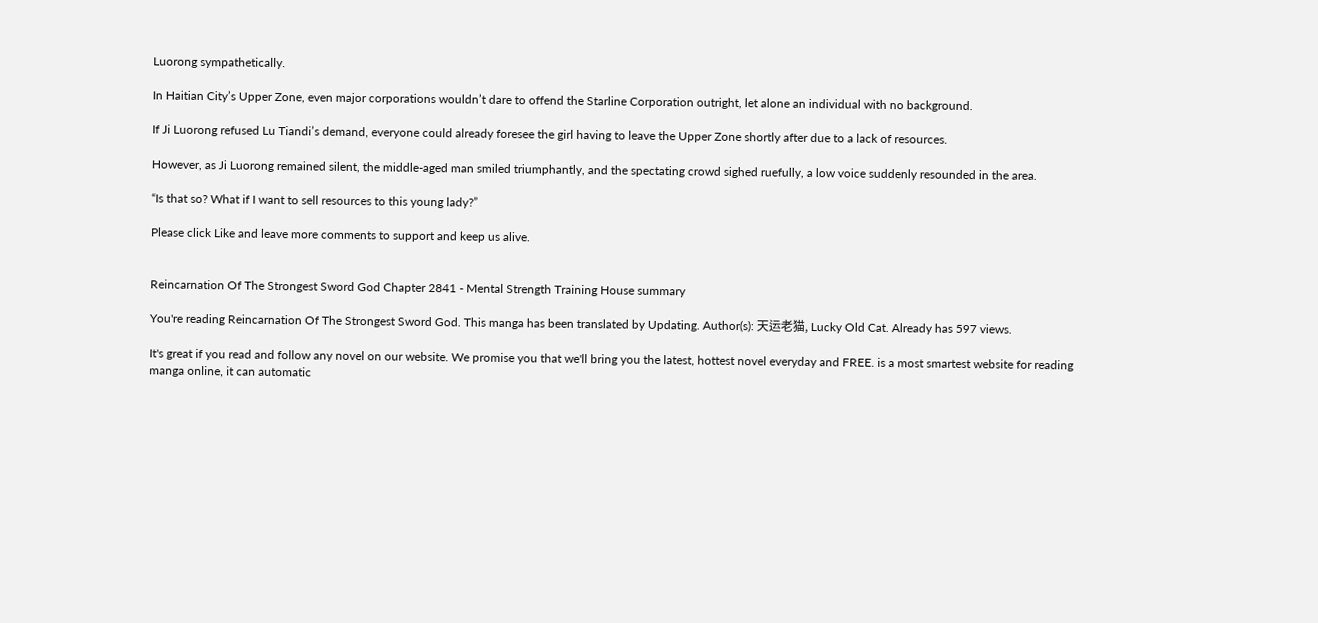Luorong sympathetically.

In Haitian City’s Upper Zone, even major corporations wouldn’t dare to offend the Starline Corporation outright, let alone an individual with no background.

If Ji Luorong refused Lu Tiandi’s demand, everyone could already foresee the girl having to leave the Upper Zone shortly after due to a lack of resources.

However, as Ji Luorong remained silent, the middle-aged man smiled triumphantly, and the spectating crowd sighed ruefully, a low voice suddenly resounded in the area.

“Is that so? What if I want to sell resources to this young lady?”

Please click Like and leave more comments to support and keep us alive.


Reincarnation Of The Strongest Sword God Chapter 2841 - Mental Strength Training House summary

You're reading Reincarnation Of The Strongest Sword God. This manga has been translated by Updating. Author(s): 天运老猫, Lucky Old Cat. Already has 597 views.

It's great if you read and follow any novel on our website. We promise you that we'll bring you the latest, hottest novel everyday and FREE. is a most smartest website for reading manga online, it can automatic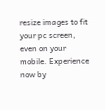resize images to fit your pc screen, even on your mobile. Experience now by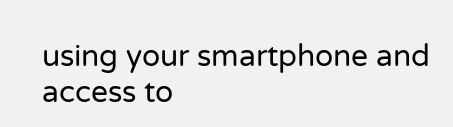using your smartphone and access to